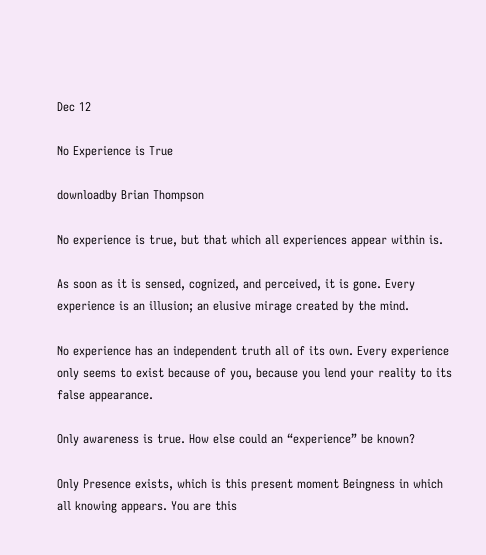Dec 12

No Experience is True

downloadby Brian Thompson

No experience is true, but that which all experiences appear within is.

As soon as it is sensed, cognized, and perceived, it is gone. Every experience is an illusion; an elusive mirage created by the mind.

No experience has an independent truth all of its own. Every experience only seems to exist because of you, because you lend your reality to its false appearance.

Only awareness is true. How else could an “experience” be known?

Only Presence exists, which is this present moment Beingness in which all knowing appears. You are this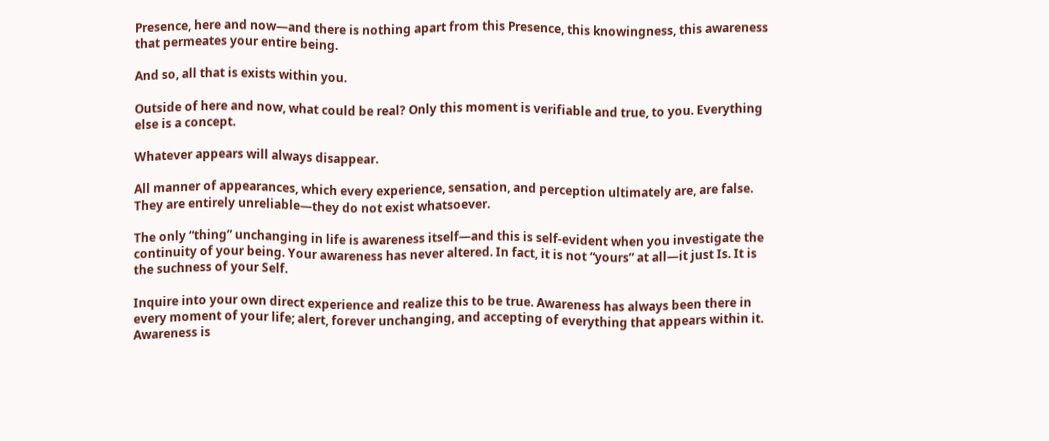Presence, here and now—and there is nothing apart from this Presence, this knowingness, this awareness that permeates your entire being.

And so, all that is exists within you.

Outside of here and now, what could be real? Only this moment is verifiable and true, to you. Everything else is a concept.

Whatever appears will always disappear.

All manner of appearances, which every experience, sensation, and perception ultimately are, are false. They are entirely unreliable—they do not exist whatsoever.

The only “thing” unchanging in life is awareness itself—and this is self-evident when you investigate the continuity of your being. Your awareness has never altered. In fact, it is not “yours” at all—it just Is. It is the suchness of your Self.

Inquire into your own direct experience and realize this to be true. Awareness has always been there in every moment of your life; alert, forever unchanging, and accepting of everything that appears within it. Awareness is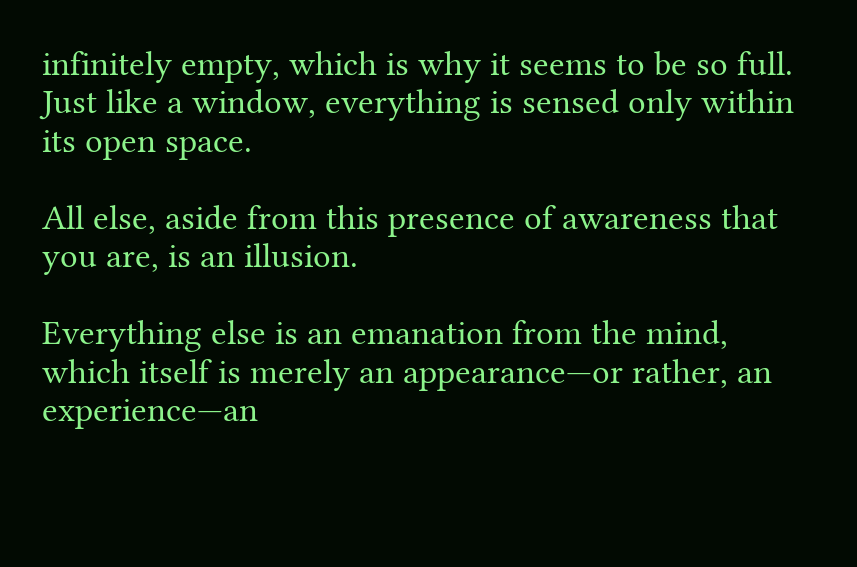infinitely empty, which is why it seems to be so full. Just like a window, everything is sensed only within its open space.

All else, aside from this presence of awareness that you are, is an illusion.

Everything else is an emanation from the mind, which itself is merely an appearance—or rather, an experience—an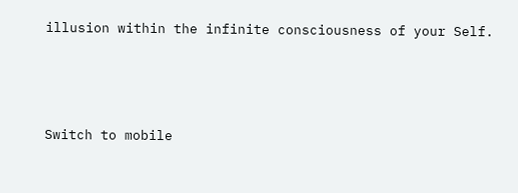illusion within the infinite consciousness of your Self.




Switch to mobile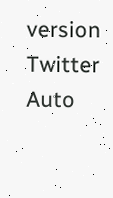version
Twitter Auto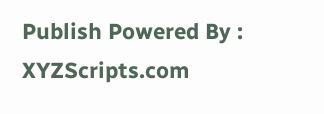Publish Powered By : XYZScripts.com